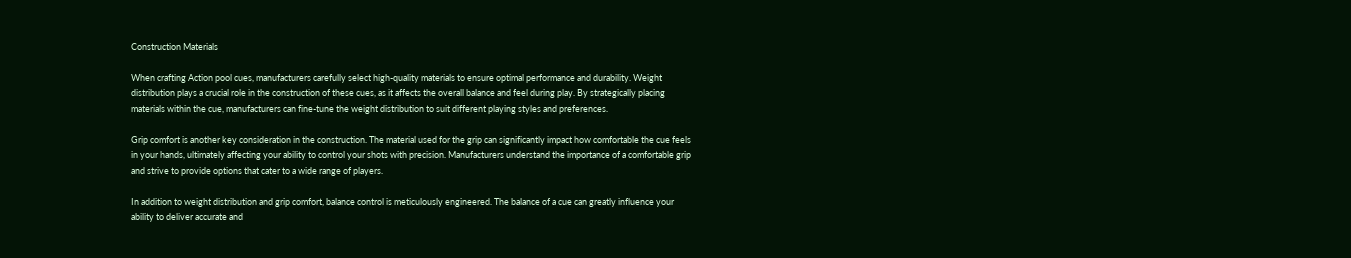Construction Materials

When crafting Action pool cues, manufacturers carefully select high-quality materials to ensure optimal performance and durability. Weight distribution plays a crucial role in the construction of these cues, as it affects the overall balance and feel during play. By strategically placing materials within the cue, manufacturers can fine-tune the weight distribution to suit different playing styles and preferences.

Grip comfort is another key consideration in the construction. The material used for the grip can significantly impact how comfortable the cue feels in your hands, ultimately affecting your ability to control your shots with precision. Manufacturers understand the importance of a comfortable grip and strive to provide options that cater to a wide range of players.

In addition to weight distribution and grip comfort, balance control is meticulously engineered. The balance of a cue can greatly influence your ability to deliver accurate and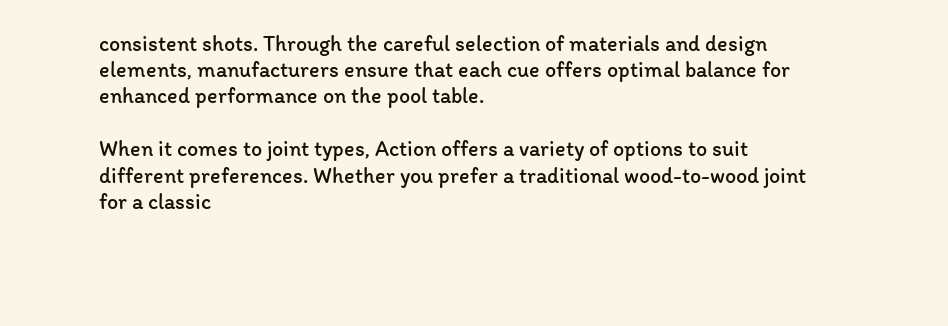consistent shots. Through the careful selection of materials and design elements, manufacturers ensure that each cue offers optimal balance for enhanced performance on the pool table.

When it comes to joint types, Action offers a variety of options to suit different preferences. Whether you prefer a traditional wood-to-wood joint for a classic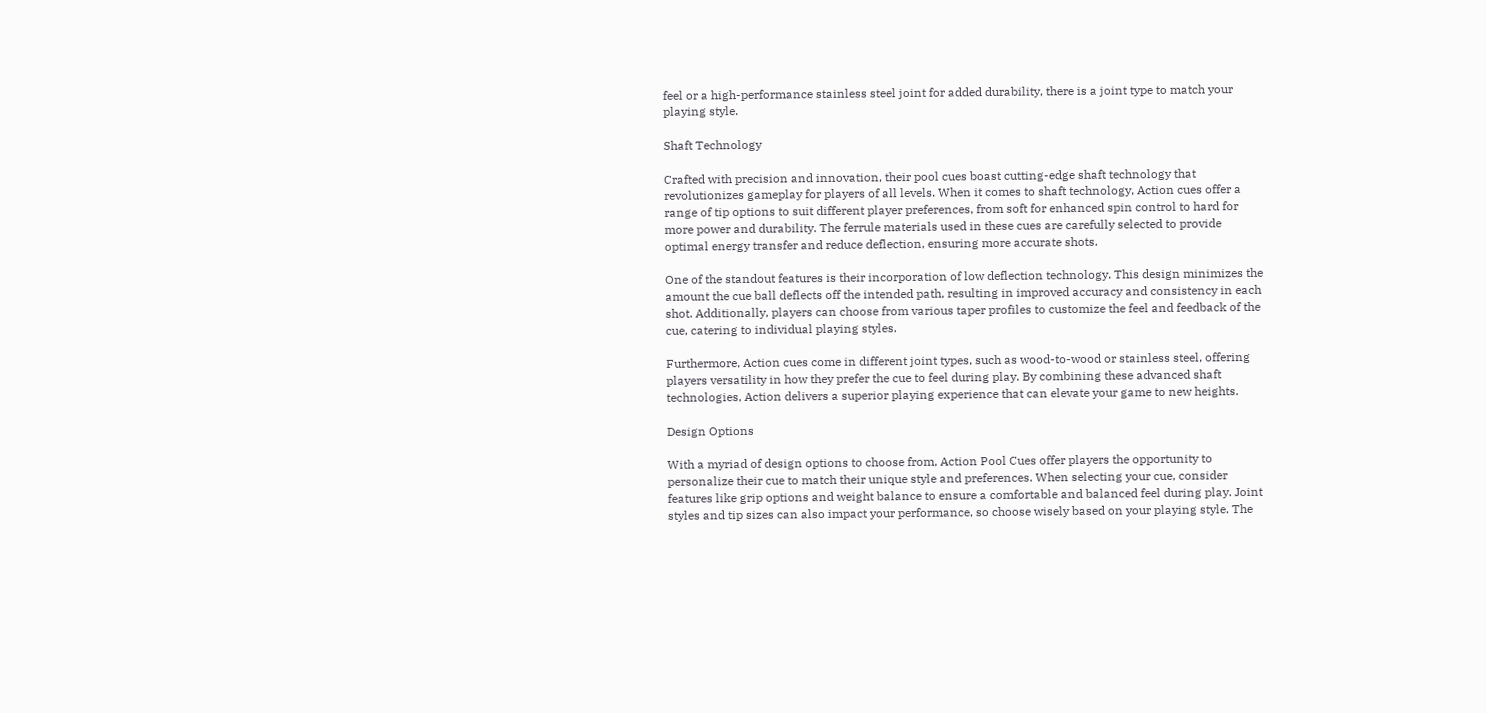feel or a high-performance stainless steel joint for added durability, there is a joint type to match your playing style.

Shaft Technology

Crafted with precision and innovation, their pool cues boast cutting-edge shaft technology that revolutionizes gameplay for players of all levels. When it comes to shaft technology, Action cues offer a range of tip options to suit different player preferences, from soft for enhanced spin control to hard for more power and durability. The ferrule materials used in these cues are carefully selected to provide optimal energy transfer and reduce deflection, ensuring more accurate shots.

One of the standout features is their incorporation of low deflection technology. This design minimizes the amount the cue ball deflects off the intended path, resulting in improved accuracy and consistency in each shot. Additionally, players can choose from various taper profiles to customize the feel and feedback of the cue, catering to individual playing styles.

Furthermore, Action cues come in different joint types, such as wood-to-wood or stainless steel, offering players versatility in how they prefer the cue to feel during play. By combining these advanced shaft technologies, Action delivers a superior playing experience that can elevate your game to new heights.

Design Options

With a myriad of design options to choose from, Action Pool Cues offer players the opportunity to personalize their cue to match their unique style and preferences. When selecting your cue, consider features like grip options and weight balance to ensure a comfortable and balanced feel during play. Joint styles and tip sizes can also impact your performance, so choose wisely based on your playing style. The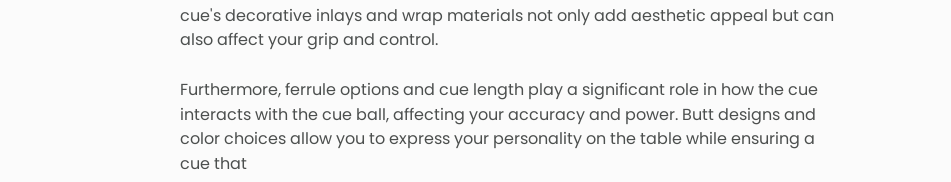cue's decorative inlays and wrap materials not only add aesthetic appeal but can also affect your grip and control.

Furthermore, ferrule options and cue length play a significant role in how the cue interacts with the cue ball, affecting your accuracy and power. Butt designs and color choices allow you to express your personality on the table while ensuring a cue that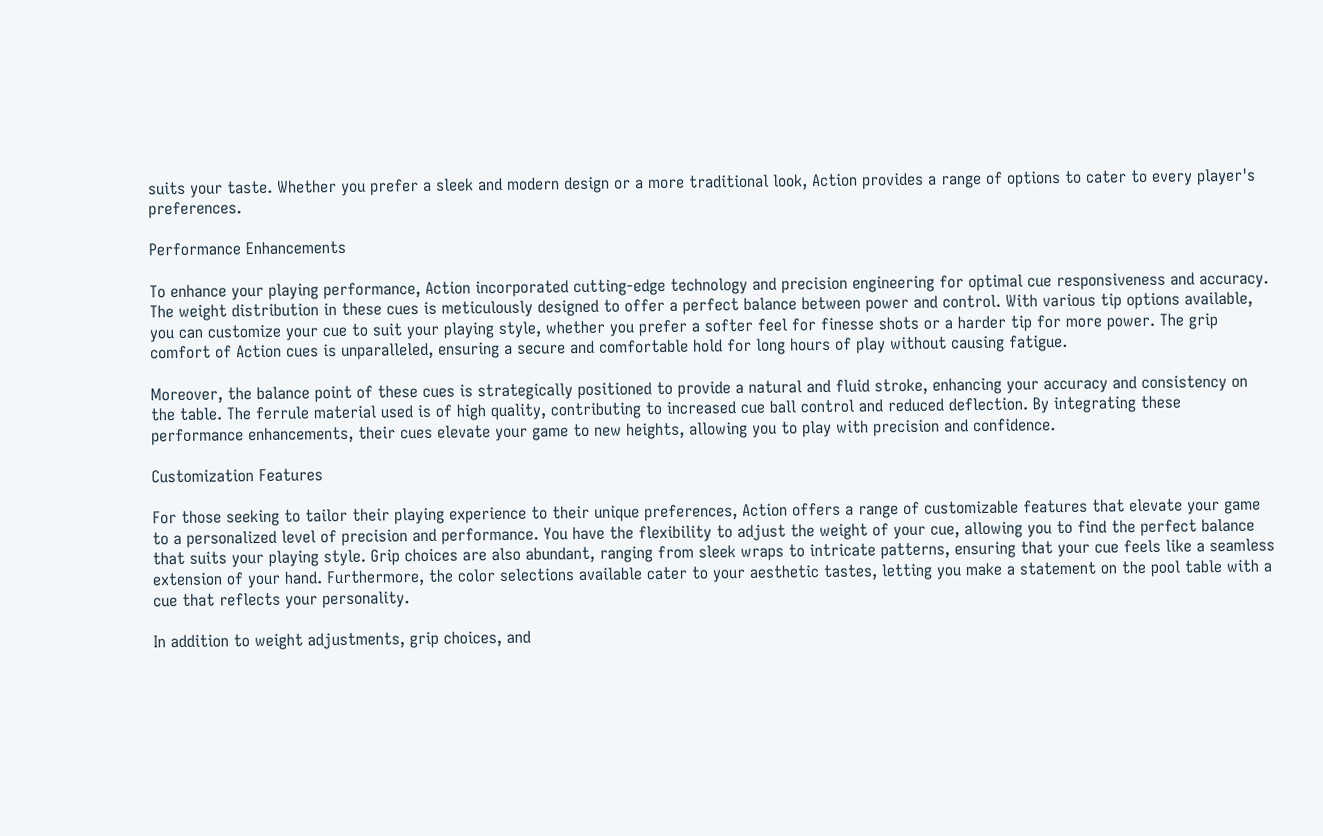suits your taste. Whether you prefer a sleek and modern design or a more traditional look, Action provides a range of options to cater to every player's preferences.

Performance Enhancements

To enhance your playing performance, Action incorporated cutting-edge technology and precision engineering for optimal cue responsiveness and accuracy. The weight distribution in these cues is meticulously designed to offer a perfect balance between power and control. With various tip options available, you can customize your cue to suit your playing style, whether you prefer a softer feel for finesse shots or a harder tip for more power. The grip comfort of Action cues is unparalleled, ensuring a secure and comfortable hold for long hours of play without causing fatigue.

Moreover, the balance point of these cues is strategically positioned to provide a natural and fluid stroke, enhancing your accuracy and consistency on the table. The ferrule material used is of high quality, contributing to increased cue ball control and reduced deflection. By integrating these performance enhancements, their cues elevate your game to new heights, allowing you to play with precision and confidence.

Customization Features

For those seeking to tailor their playing experience to their unique preferences, Action offers a range of customizable features that elevate your game to a personalized level of precision and performance. You have the flexibility to adjust the weight of your cue, allowing you to find the perfect balance that suits your playing style. Grip choices are also abundant, ranging from sleek wraps to intricate patterns, ensuring that your cue feels like a seamless extension of your hand. Furthermore, the color selections available cater to your aesthetic tastes, letting you make a statement on the pool table with a cue that reflects your personality.

In addition to weight adjustments, grip choices, and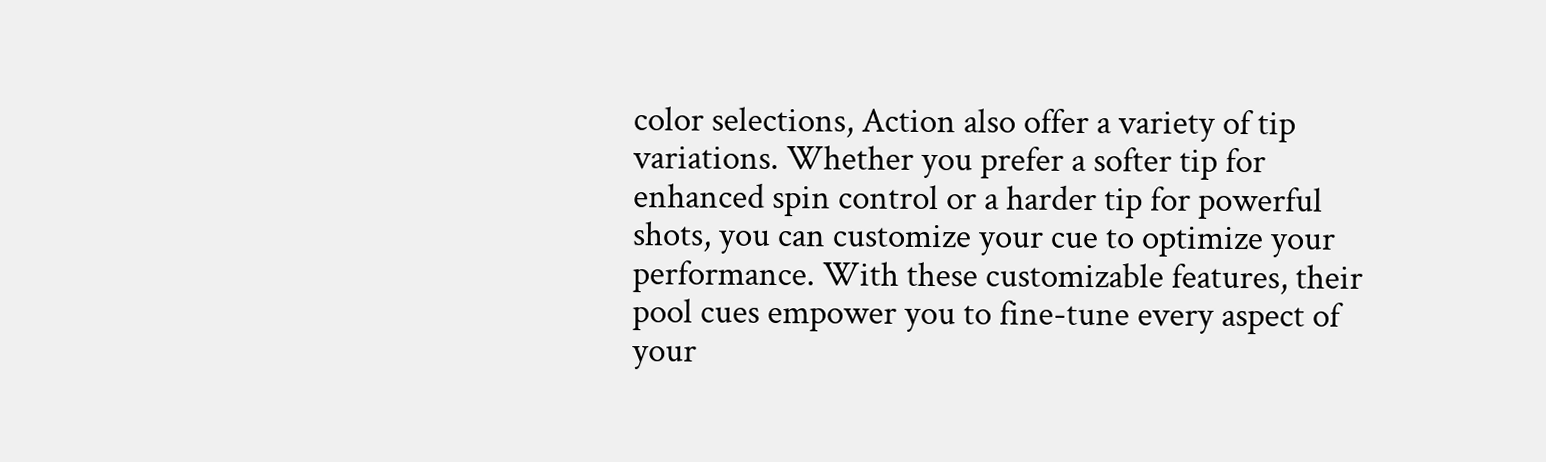color selections, Action also offer a variety of tip variations. Whether you prefer a softer tip for enhanced spin control or a harder tip for powerful shots, you can customize your cue to optimize your performance. With these customizable features, their pool cues empower you to fine-tune every aspect of your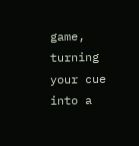game, turning your cue into a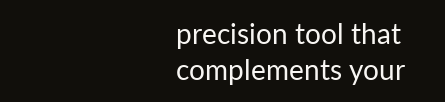precision tool that complements your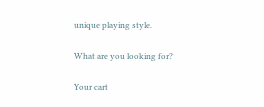unique playing style.

What are you looking for?

Your cart